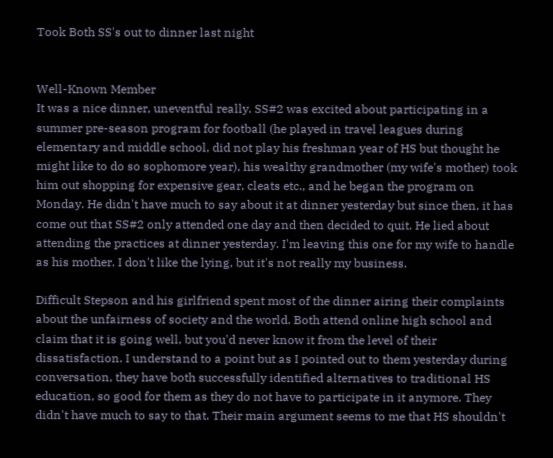Took Both SS's out to dinner last night


Well-Known Member
It was a nice dinner, uneventful really. SS#2 was excited about participating in a summer pre-season program for football (he played in travel leagues during elementary and middle school, did not play his freshman year of HS but thought he might like to do so sophomore year), his wealthy grandmother (my wife's mother) took him out shopping for expensive gear, cleats etc., and he began the program on Monday. He didn't have much to say about it at dinner yesterday but since then, it has come out that SS#2 only attended one day and then decided to quit. He lied about attending the practices at dinner yesterday. I'm leaving this one for my wife to handle as his mother. I don't like the lying, but it's not really my business.

Difficult Stepson and his girlfriend spent most of the dinner airing their complaints about the unfairness of society and the world. Both attend online high school and claim that it is going well, but you'd never know it from the level of their dissatisfaction. I understand to a point but as I pointed out to them yesterday during conversation, they have both successfully identified alternatives to traditional HS education, so good for them as they do not have to participate in it anymore. They didn't have much to say to that. Their main argument seems to me that HS shouldn't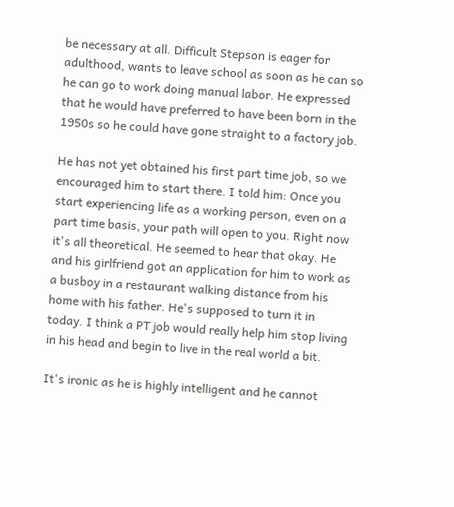be necessary at all. Difficult Stepson is eager for adulthood, wants to leave school as soon as he can so he can go to work doing manual labor. He expressed that he would have preferred to have been born in the 1950s so he could have gone straight to a factory job.

He has not yet obtained his first part time job, so we encouraged him to start there. I told him: Once you start experiencing life as a working person, even on a part time basis, your path will open to you. Right now it's all theoretical. He seemed to hear that okay. He and his girlfriend got an application for him to work as a busboy in a restaurant walking distance from his home with his father. He's supposed to turn it in today. I think a PT job would really help him stop living in his head and begin to live in the real world a bit.

It's ironic as he is highly intelligent and he cannot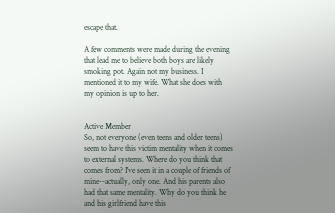escape that.

A few comments were made during the evening that lead me to believe both boys are likely smoking pot. Again not my business. I mentioned it to my wife. What she does with my opinion is up to her.


Active Member
So, not everyone (even teens and older teens) seem to have this victim mentality when it comes to external systems. Where do you think that comes from? I've seen it in a couple of friends of mine--actually, only one. And his parents also had that same mentality. Why do you think he and his girlfriend have this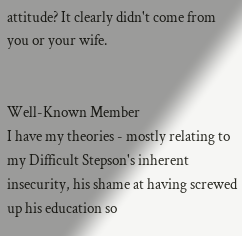attitude? It clearly didn't come from you or your wife.


Well-Known Member
I have my theories - mostly relating to my Difficult Stepson's inherent insecurity, his shame at having screwed up his education so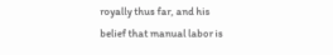royally thus far, and his belief that manual labor is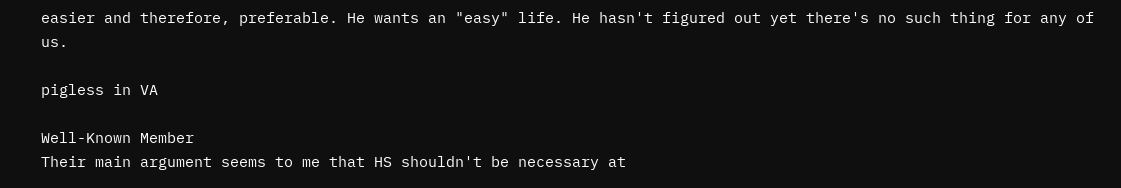easier and therefore, preferable. He wants an "easy" life. He hasn't figured out yet there's no such thing for any of us.

pigless in VA

Well-Known Member
Their main argument seems to me that HS shouldn't be necessary at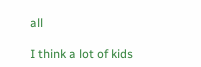all

I think a lot of kids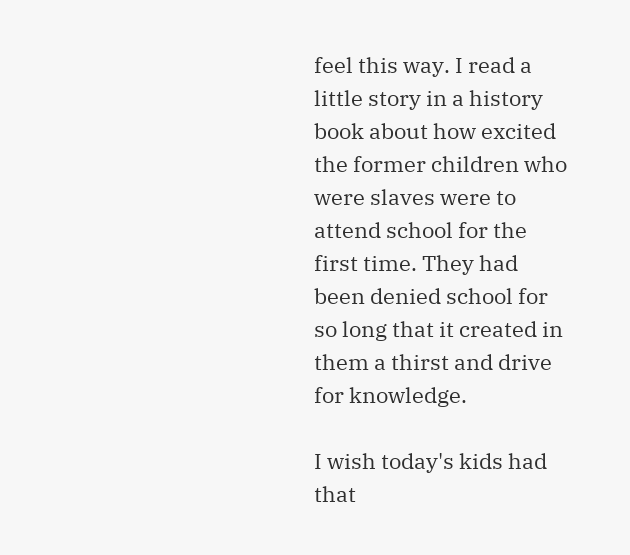feel this way. I read a little story in a history book about how excited the former children who were slaves were to attend school for the first time. They had been denied school for so long that it created in them a thirst and drive for knowledge.

I wish today's kids had that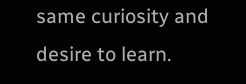same curiosity and desire to learn.